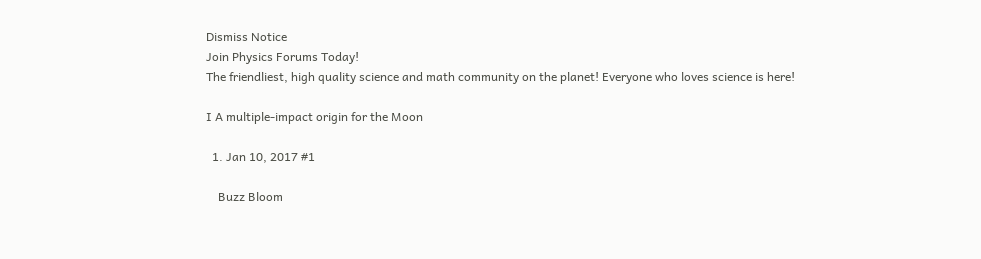Dismiss Notice
Join Physics Forums Today!
The friendliest, high quality science and math community on the planet! Everyone who loves science is here!

I A multiple-impact origin for the Moon

  1. Jan 10, 2017 #1

    Buzz Bloom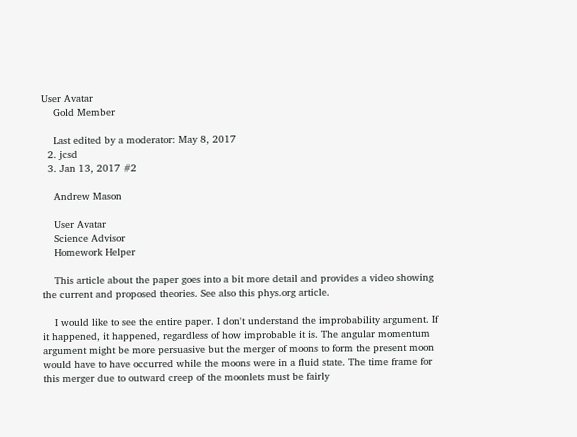User Avatar
    Gold Member

    Last edited by a moderator: May 8, 2017
  2. jcsd
  3. Jan 13, 2017 #2

    Andrew Mason

    User Avatar
    Science Advisor
    Homework Helper

    This article about the paper goes into a bit more detail and provides a video showing the current and proposed theories. See also this phys.org article.

    I would like to see the entire paper. I don't understand the improbability argument. If it happened, it happened, regardless of how improbable it is. The angular momentum argument might be more persuasive but the merger of moons to form the present moon would have to have occurred while the moons were in a fluid state. The time frame for this merger due to outward creep of the moonlets must be fairly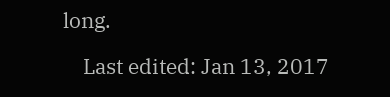long.

    Last edited: Jan 13, 2017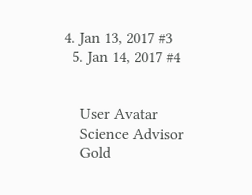4. Jan 13, 2017 #3
  5. Jan 14, 2017 #4


    User Avatar
    Science Advisor
    Gold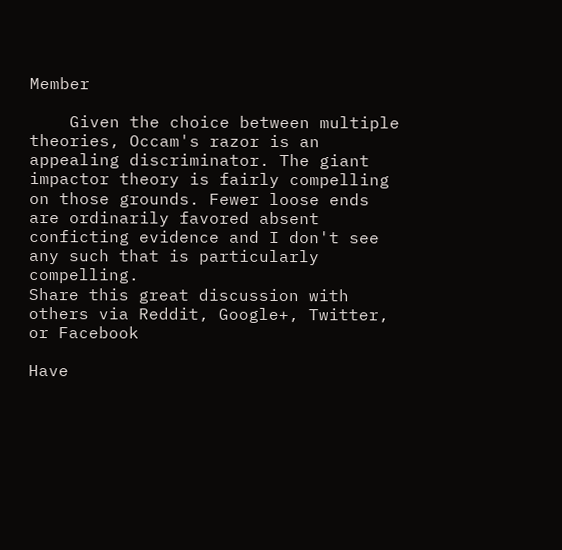Member

    Given the choice between multiple theories, Occam's razor is an appealing discriminator. The giant impactor theory is fairly compelling on those grounds. Fewer loose ends are ordinarily favored absent conficting evidence and I don't see any such that is particularly compelling.
Share this great discussion with others via Reddit, Google+, Twitter, or Facebook

Have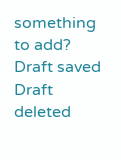something to add?
Draft saved Draft deleted